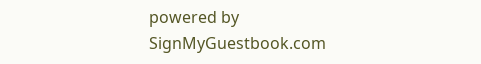powered by SignMyGuestbook.com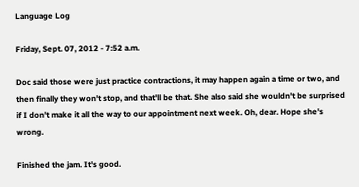Language Log

Friday, Sept. 07, 2012 - 7:52 a.m.

Doc said those were just practice contractions, it may happen again a time or two, and then finally they won't stop, and that'll be that. She also said she wouldn't be surprised if I don't make it all the way to our appointment next week. Oh, dear. Hope she's wrong.

Finished the jam. It's good.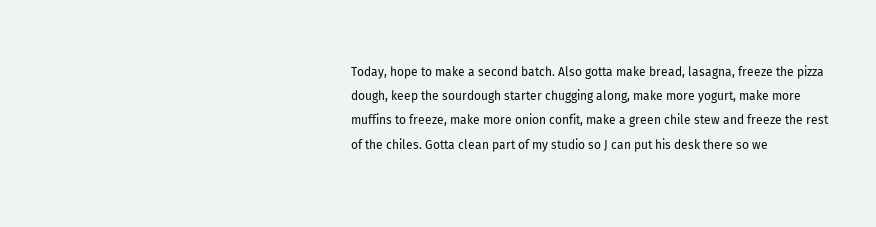Today, hope to make a second batch. Also gotta make bread, lasagna, freeze the pizza dough, keep the sourdough starter chugging along, make more yogurt, make more muffins to freeze, make more onion confit, make a green chile stew and freeze the rest of the chiles. Gotta clean part of my studio so J can put his desk there so we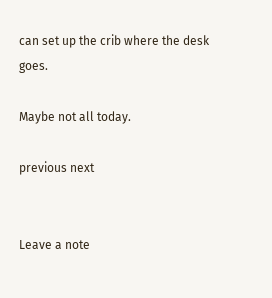can set up the crib where the desk goes.

Maybe not all today.

previous next


Leave a note